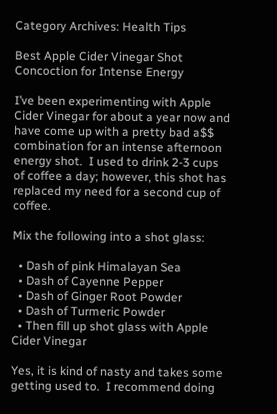Category Archives: Health Tips

Best Apple Cider Vinegar Shot Concoction for Intense Energy

I’ve been experimenting with Apple Cider Vinegar for about a year now and have come up with a pretty bad a$$ combination for an intense afternoon energy shot.  I used to drink 2-3 cups of coffee a day; however, this shot has replaced my need for a second cup of coffee.

Mix the following into a shot glass:

  • Dash of pink Himalayan Sea
  • Dash of Cayenne Pepper
  • Dash of Ginger Root Powder
  • Dash of Turmeric Powder
  • Then fill up shot glass with Apple Cider Vinegar

Yes, it is kind of nasty and takes some getting used to.  I recommend doing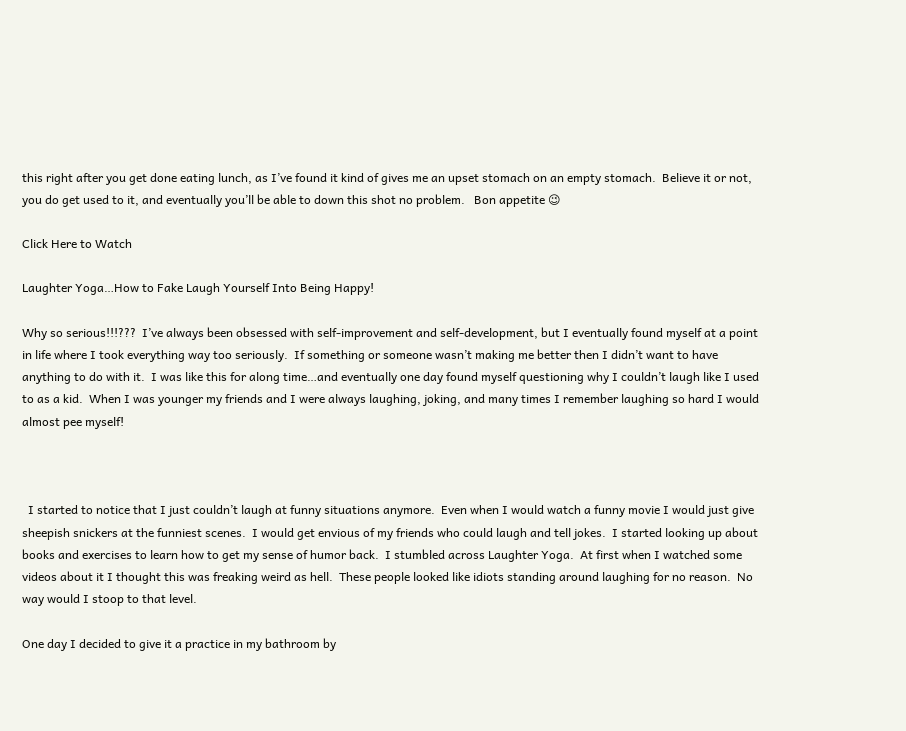this right after you get done eating lunch, as I’ve found it kind of gives me an upset stomach on an empty stomach.  Believe it or not, you do get used to it, and eventually you’ll be able to down this shot no problem.   Bon appetite 😉

Click Here to Watch

Laughter Yoga…How to Fake Laugh Yourself Into Being Happy!

Why so serious!!!???  I’ve always been obsessed with self-improvement and self-development, but I eventually found myself at a point in life where I took everything way too seriously.  If something or someone wasn’t making me better then I didn’t want to have anything to do with it.  I was like this for along time…and eventually one day found myself questioning why I couldn’t laugh like I used to as a kid.  When I was younger my friends and I were always laughing, joking, and many times I remember laughing so hard I would almost pee myself!



  I started to notice that I just couldn’t laugh at funny situations anymore.  Even when I would watch a funny movie I would just give sheepish snickers at the funniest scenes.  I would get envious of my friends who could laugh and tell jokes.  I started looking up about books and exercises to learn how to get my sense of humor back.  I stumbled across Laughter Yoga.  At first when I watched some videos about it I thought this was freaking weird as hell.  These people looked like idiots standing around laughing for no reason.  No way would I stoop to that level.

One day I decided to give it a practice in my bathroom by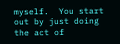myself.  You start out by just doing the act of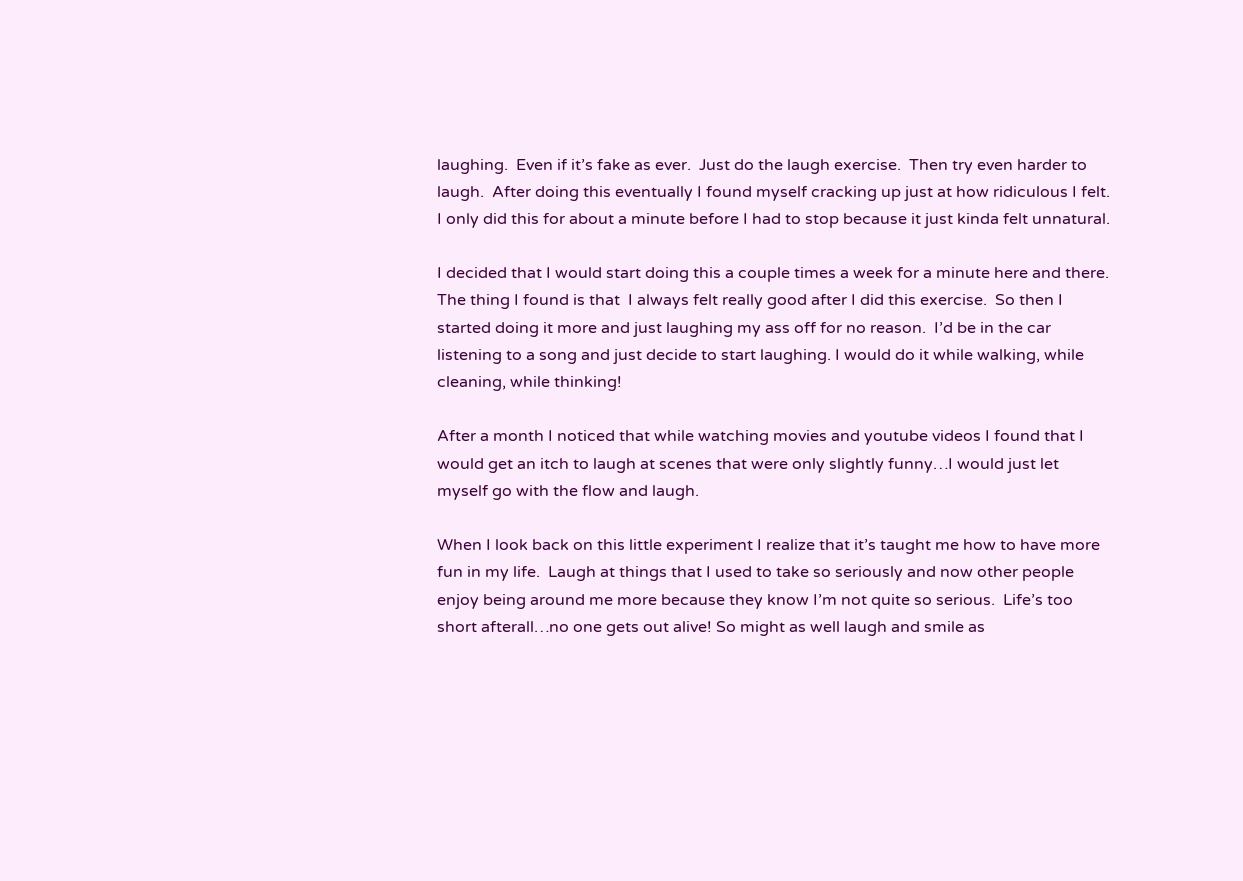laughing.  Even if it’s fake as ever.  Just do the laugh exercise.  Then try even harder to laugh.  After doing this eventually I found myself cracking up just at how ridiculous I felt.  I only did this for about a minute before I had to stop because it just kinda felt unnatural.

I decided that I would start doing this a couple times a week for a minute here and there.  The thing I found is that  I always felt really good after I did this exercise.  So then I started doing it more and just laughing my ass off for no reason.  I’d be in the car listening to a song and just decide to start laughing. I would do it while walking, while cleaning, while thinking!

After a month I noticed that while watching movies and youtube videos I found that I would get an itch to laugh at scenes that were only slightly funny…I would just let myself go with the flow and laugh.

When I look back on this little experiment I realize that it’s taught me how to have more fun in my life.  Laugh at things that I used to take so seriously and now other people enjoy being around me more because they know I’m not quite so serious.  Life’s too short afterall…no one gets out alive! So might as well laugh and smile as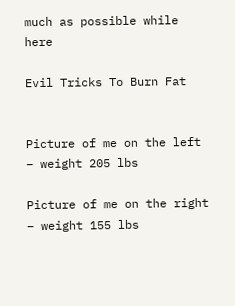much as possible while here

Evil Tricks To Burn Fat


Picture of me on the left – weight 205 lbs

Picture of me on the right – weight 155 lbs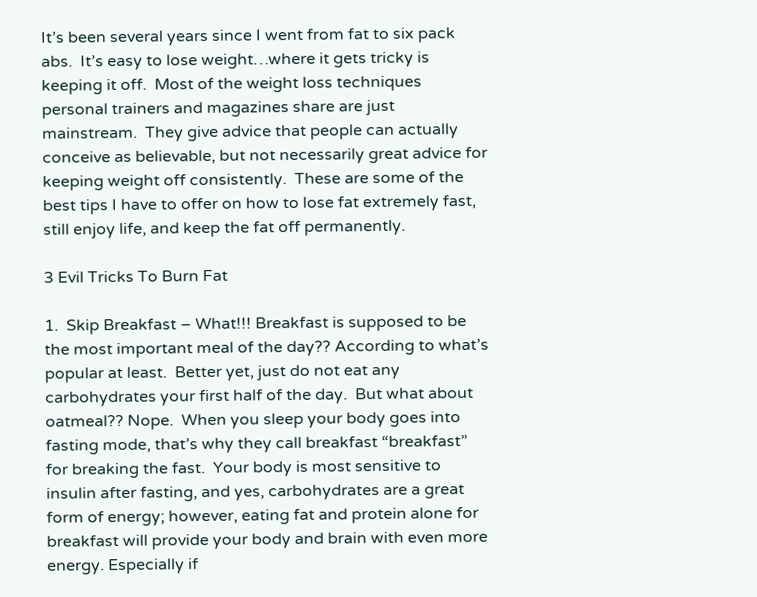It’s been several years since I went from fat to six pack abs.  It’s easy to lose weight…where it gets tricky is keeping it off.  Most of the weight loss techniques personal trainers and magazines share are just mainstream.  They give advice that people can actually conceive as believable, but not necessarily great advice for keeping weight off consistently.  These are some of the best tips I have to offer on how to lose fat extremely fast, still enjoy life, and keep the fat off permanently.

3 Evil Tricks To Burn Fat

1.  Skip Breakfast – What!!! Breakfast is supposed to be the most important meal of the day?? According to what’s popular at least.  Better yet, just do not eat any carbohydrates your first half of the day.  But what about oatmeal?? Nope.  When you sleep your body goes into fasting mode, that’s why they call breakfast “breakfast” for breaking the fast.  Your body is most sensitive to insulin after fasting, and yes, carbohydrates are a great form of energy; however, eating fat and protein alone for breakfast will provide your body and brain with even more energy. Especially if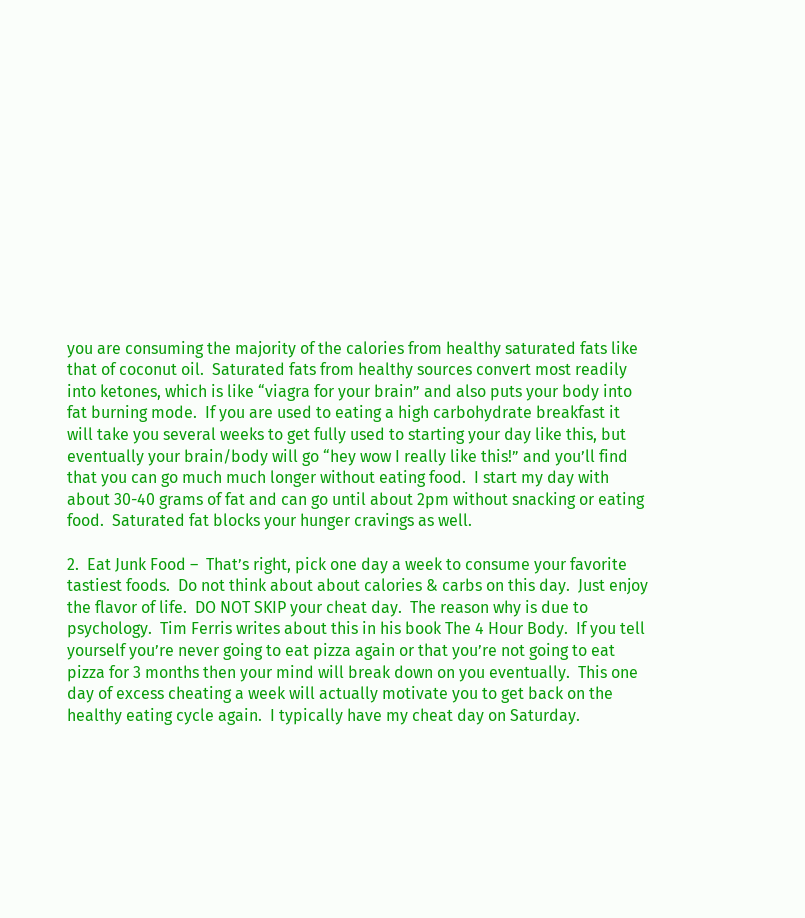you are consuming the majority of the calories from healthy saturated fats like that of coconut oil.  Saturated fats from healthy sources convert most readily into ketones, which is like “viagra for your brain” and also puts your body into fat burning mode.  If you are used to eating a high carbohydrate breakfast it will take you several weeks to get fully used to starting your day like this, but eventually your brain/body will go “hey wow I really like this!” and you’ll find that you can go much much longer without eating food.  I start my day with about 30-40 grams of fat and can go until about 2pm without snacking or eating food.  Saturated fat blocks your hunger cravings as well.

2.  Eat Junk Food –  That’s right, pick one day a week to consume your favorite tastiest foods.  Do not think about about calories & carbs on this day.  Just enjoy the flavor of life.  DO NOT SKIP your cheat day.  The reason why is due to psychology.  Tim Ferris writes about this in his book The 4 Hour Body.  If you tell yourself you’re never going to eat pizza again or that you’re not going to eat pizza for 3 months then your mind will break down on you eventually.  This one day of excess cheating a week will actually motivate you to get back on the healthy eating cycle again.  I typically have my cheat day on Saturday.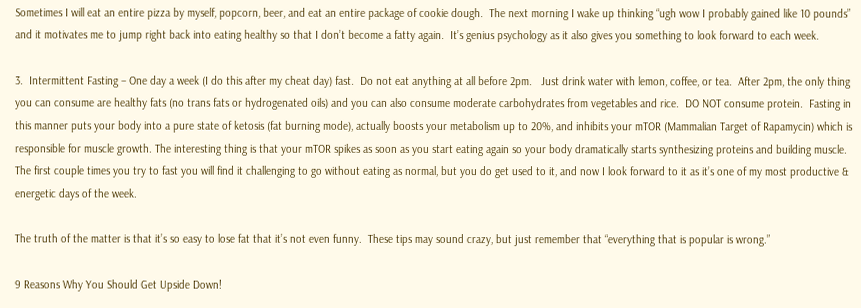Sometimes I will eat an entire pizza by myself, popcorn, beer, and eat an entire package of cookie dough.  The next morning I wake up thinking “ugh wow I probably gained like 10 pounds” and it motivates me to jump right back into eating healthy so that I don’t become a fatty again.  It’s genius psychology as it also gives you something to look forward to each week.

3.  Intermittent Fasting – One day a week (I do this after my cheat day) fast.  Do not eat anything at all before 2pm.   Just drink water with lemon, coffee, or tea.  After 2pm, the only thing you can consume are healthy fats (no trans fats or hydrogenated oils) and you can also consume moderate carbohydrates from vegetables and rice.  DO NOT consume protein.  Fasting in this manner puts your body into a pure state of ketosis (fat burning mode), actually boosts your metabolism up to 20%, and inhibits your mTOR (Mammalian Target of Rapamycin) which is responsible for muscle growth. The interesting thing is that your mTOR spikes as soon as you start eating again so your body dramatically starts synthesizing proteins and building muscle.  The first couple times you try to fast you will find it challenging to go without eating as normal, but you do get used to it, and now I look forward to it as it’s one of my most productive & energetic days of the week.

The truth of the matter is that it’s so easy to lose fat that it’s not even funny.  These tips may sound crazy, but just remember that “everything that is popular is wrong.”

9 Reasons Why You Should Get Upside Down!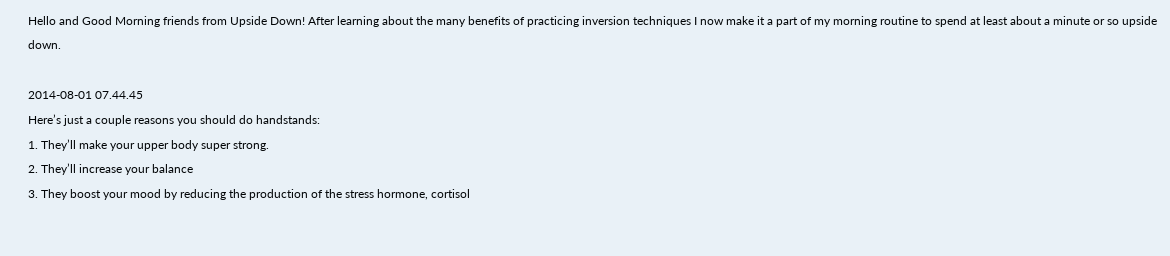Hello and Good Morning friends from Upside Down! After learning about the many benefits of practicing inversion techniques I now make it a part of my morning routine to spend at least about a minute or so upside down.

2014-08-01 07.44.45
Here’s just a couple reasons you should do handstands:
1. They’ll make your upper body super strong.
2. They’ll increase your balance
3. They boost your mood by reducing the production of the stress hormone, cortisol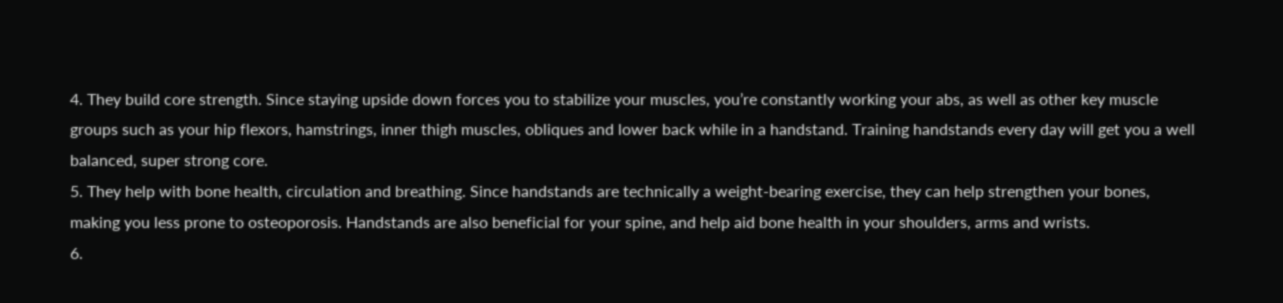4. They build core strength. Since staying upside down forces you to stabilize your muscles, you’re constantly working your abs, as well as other key muscle groups such as your hip flexors, hamstrings, inner thigh muscles, obliques and lower back while in a handstand. Training handstands every day will get you a well balanced, super strong core.
5. They help with bone health, circulation and breathing. Since handstands are technically a weight-bearing exercise, they can help strengthen your bones, making you less prone to osteoporosis. Handstands are also beneficial for your spine, and help aid bone health in your shoulders, arms and wrists.
6.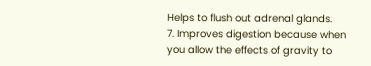Helps to flush out adrenal glands.
7. Improves digestion because when you allow the effects of gravity to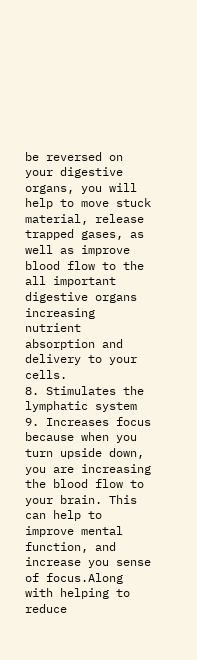be reversed on your digestive organs, you will help to move stuck material, release trapped gases, as well as improve blood flow to the all important digestive organs increasing nutrient absorption and delivery to your cells.
8. Stimulates the lymphatic system
9. Increases focus because when you turn upside down, you are increasing the blood flow to your brain. This can help to improve mental function, and increase you sense of focus.Along with helping to reduce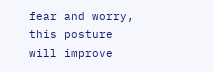fear and worry, this posture will improve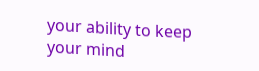your ability to keep your mind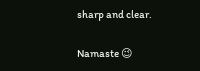sharp and clear.

Namaste 😉